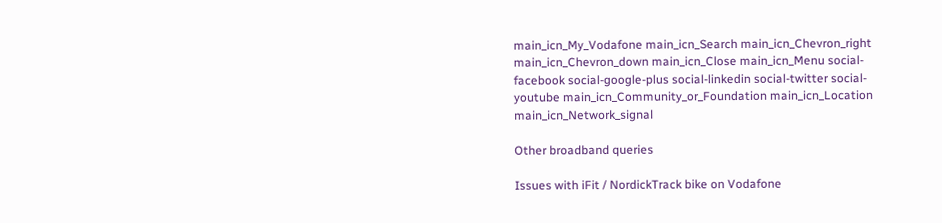main_icn_My_Vodafone main_icn_Search main_icn_Chevron_right main_icn_Chevron_down main_icn_Close main_icn_Menu social-facebook social-google-plus social-linkedin social-twitter social-youtube main_icn_Community_or_Foundation main_icn_Location main_icn_Network_signal

Other broadband queries

Issues with iFit / NordickTrack bike on Vodafone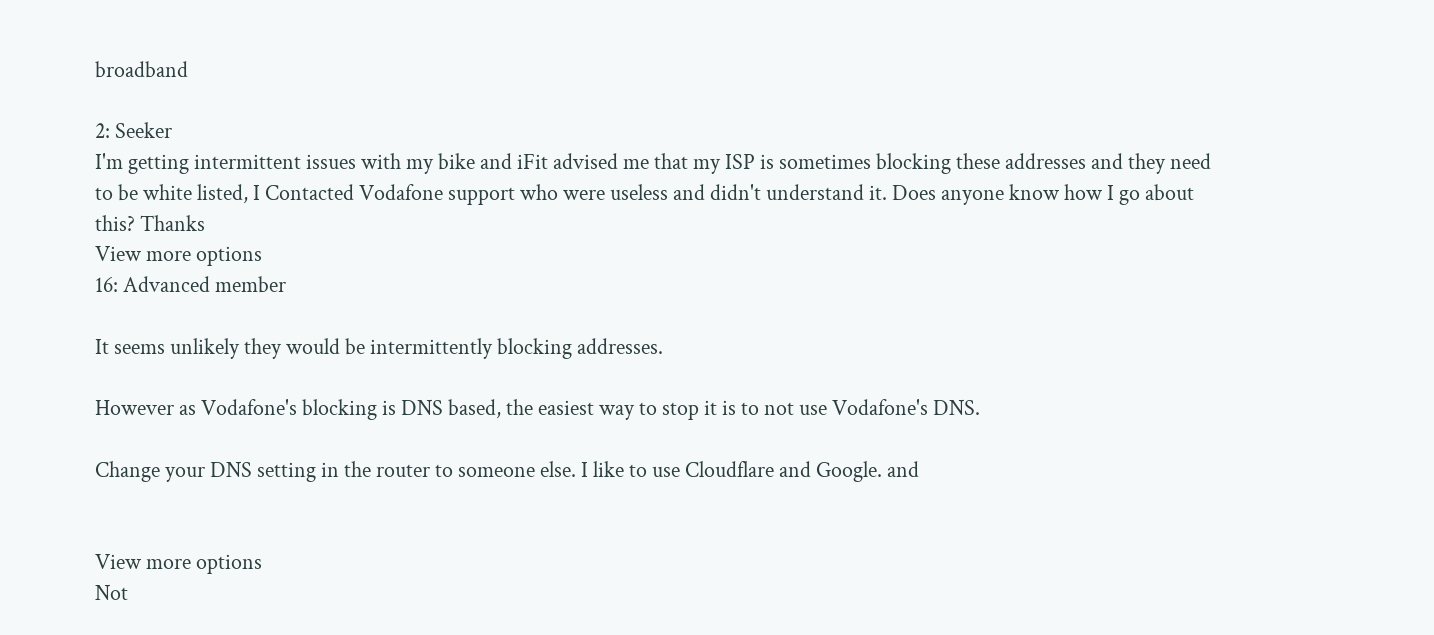broadband

2: Seeker
I'm getting intermittent issues with my bike and iFit advised me that my ISP is sometimes blocking these addresses and they need to be white listed, I Contacted Vodafone support who were useless and didn't understand it. Does anyone know how I go about this? Thanks
View more options
16: Advanced member

It seems unlikely they would be intermittently blocking addresses.

However as Vodafone's blocking is DNS based, the easiest way to stop it is to not use Vodafone's DNS.

Change your DNS setting in the router to someone else. I like to use Cloudflare and Google. and


View more options
Not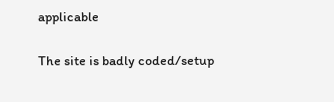applicable

The site is badly coded/setup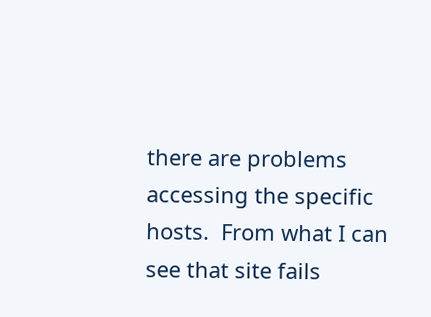there are problems accessing the specific hosts.  From what I can see that site fails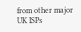from other major UK ISPs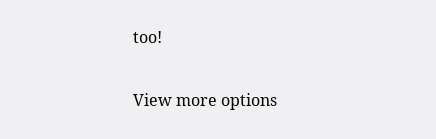too!

View more options